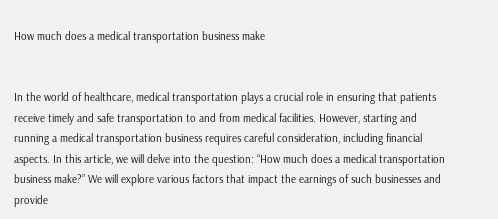How much does a medical transportation business make


In the world of healthcare, medical transportation plays a crucial role in ensuring that patients receive timely and safe transportation to and from medical facilities. However, starting and running a medical transportation business requires careful consideration, including financial aspects. In this article, we will delve into the question: “How much does a medical transportation business make?” We will explore various factors that impact the earnings of such businesses and provide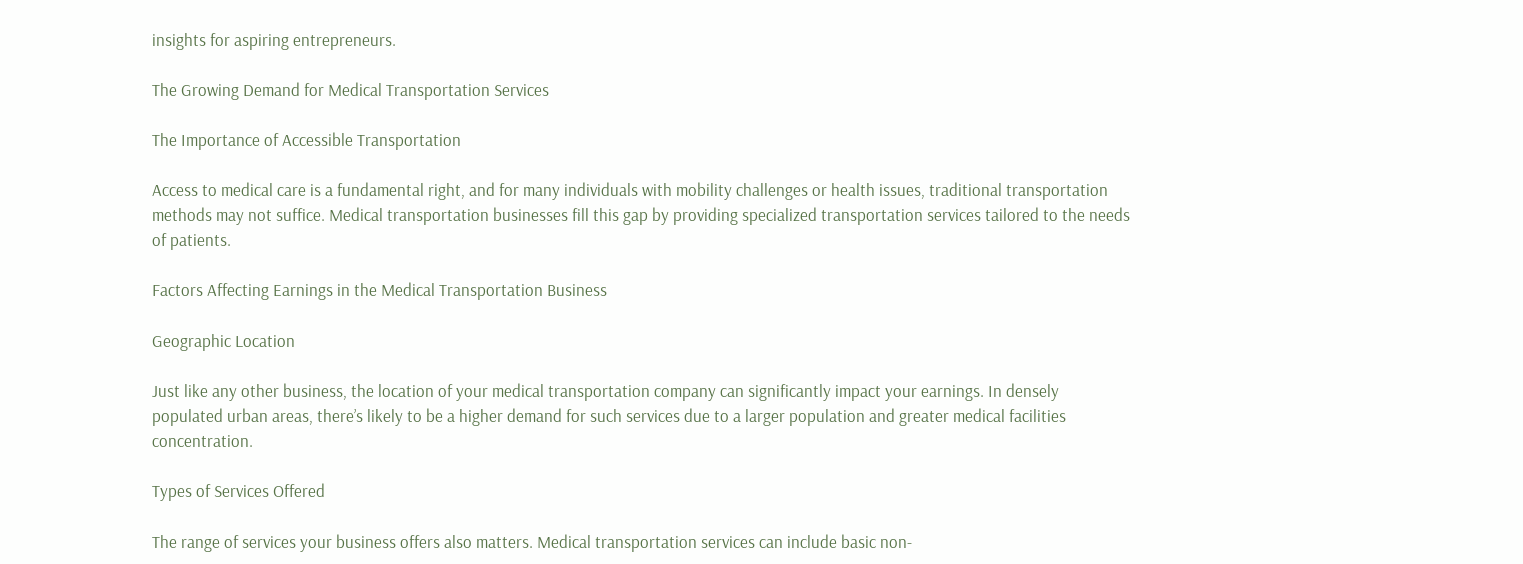insights for aspiring entrepreneurs.

The Growing Demand for Medical Transportation Services

The Importance of Accessible Transportation

Access to medical care is a fundamental right, and for many individuals with mobility challenges or health issues, traditional transportation methods may not suffice. Medical transportation businesses fill this gap by providing specialized transportation services tailored to the needs of patients.

Factors Affecting Earnings in the Medical Transportation Business

Geographic Location

Just like any other business, the location of your medical transportation company can significantly impact your earnings. In densely populated urban areas, there’s likely to be a higher demand for such services due to a larger population and greater medical facilities concentration.

Types of Services Offered

The range of services your business offers also matters. Medical transportation services can include basic non-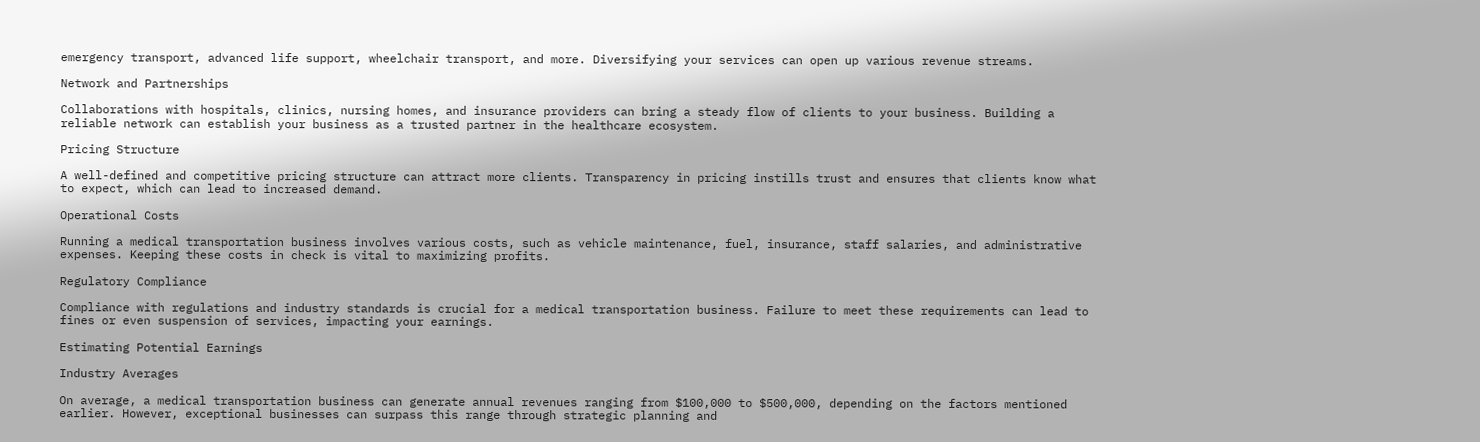emergency transport, advanced life support, wheelchair transport, and more. Diversifying your services can open up various revenue streams.

Network and Partnerships

Collaborations with hospitals, clinics, nursing homes, and insurance providers can bring a steady flow of clients to your business. Building a reliable network can establish your business as a trusted partner in the healthcare ecosystem.

Pricing Structure

A well-defined and competitive pricing structure can attract more clients. Transparency in pricing instills trust and ensures that clients know what to expect, which can lead to increased demand.

Operational Costs

Running a medical transportation business involves various costs, such as vehicle maintenance, fuel, insurance, staff salaries, and administrative expenses. Keeping these costs in check is vital to maximizing profits.

Regulatory Compliance

Compliance with regulations and industry standards is crucial for a medical transportation business. Failure to meet these requirements can lead to fines or even suspension of services, impacting your earnings.

Estimating Potential Earnings

Industry Averages

On average, a medical transportation business can generate annual revenues ranging from $100,000 to $500,000, depending on the factors mentioned earlier. However, exceptional businesses can surpass this range through strategic planning and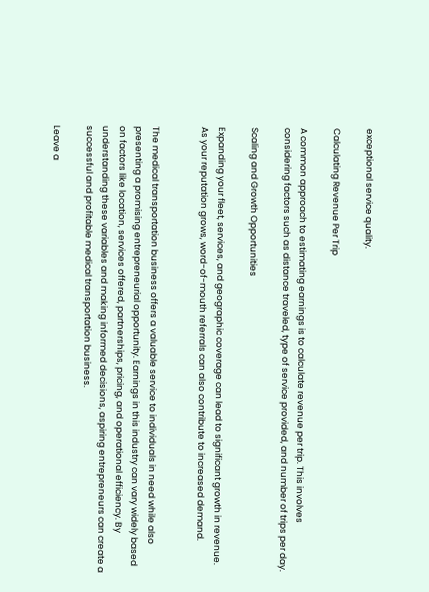exceptional service quality.

Calculating Revenue Per Trip

A common approach to estimating earnings is to calculate revenue per trip. This involves considering factors such as distance traveled, type of service provided, and number of trips per day.

Scaling and Growth Opportunities

Expanding your fleet, services, and geographic coverage can lead to significant growth in revenue. As your reputation grows, word-of-mouth referrals can also contribute to increased demand.


The medical transportation business offers a valuable service to individuals in need while also presenting a promising entrepreneurial opportunity. Earnings in this industry can vary widely based on factors like location, services offered, partnerships, pricing, and operational efficiency. By understanding these variables and making informed decisions, aspiring entrepreneurs can create a successful and profitable medical transportation business.

Leave a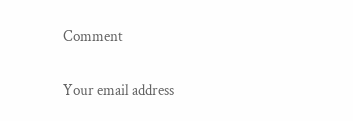Comment

Your email address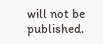will not be published.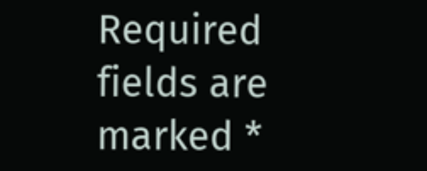Required fields are marked *